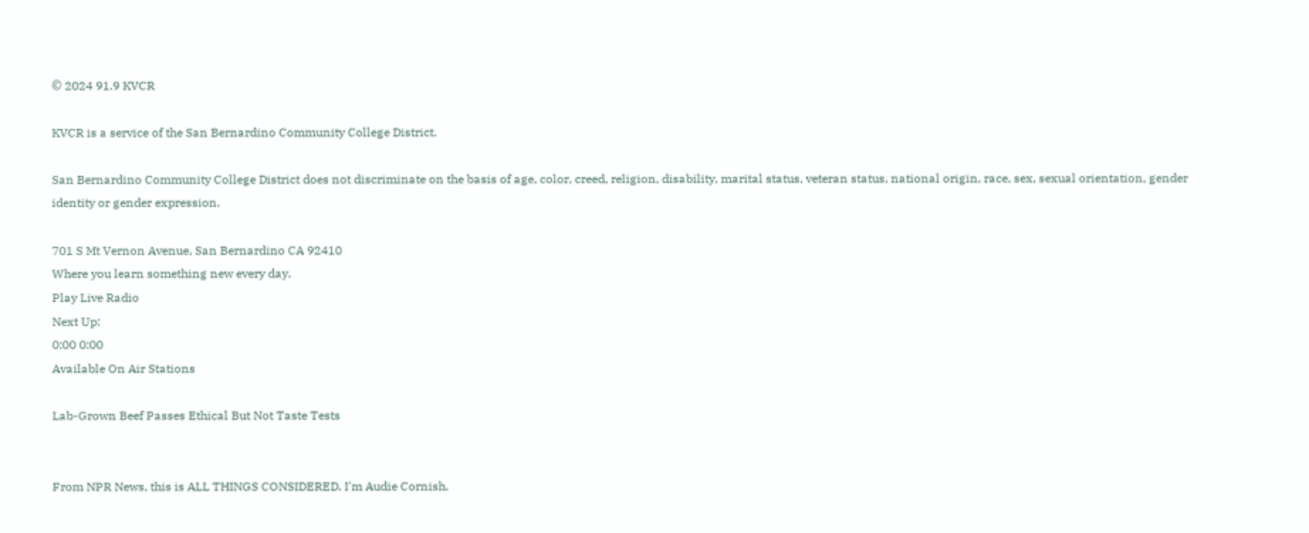© 2024 91.9 KVCR

KVCR is a service of the San Bernardino Community College District.

San Bernardino Community College District does not discriminate on the basis of age, color, creed, religion, disability, marital status, veteran status, national origin, race, sex, sexual orientation, gender identity or gender expression.

701 S Mt Vernon Avenue, San Bernardino CA 92410
Where you learn something new every day.
Play Live Radio
Next Up:
0:00 0:00
Available On Air Stations

Lab-Grown Beef Passes Ethical But Not Taste Tests


From NPR News, this is ALL THINGS CONSIDERED. I'm Audie Cornish.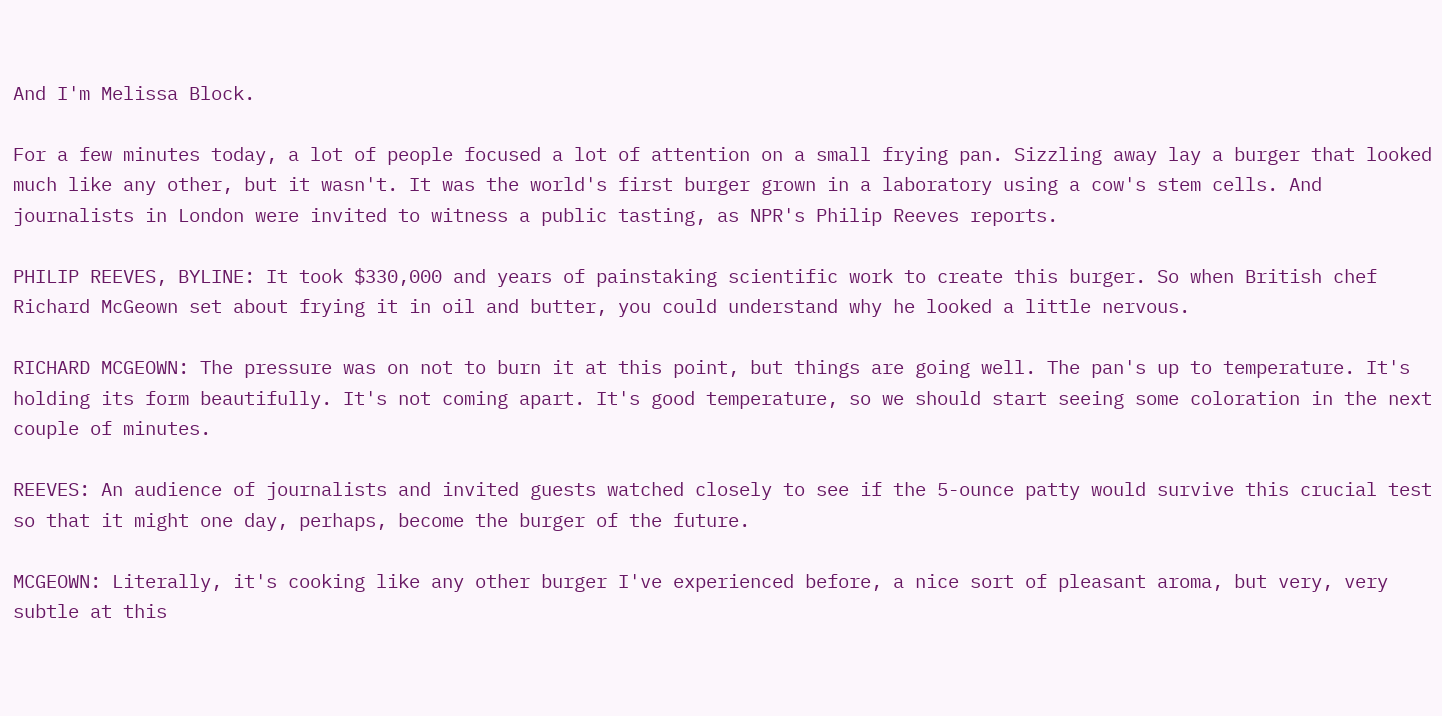And I'm Melissa Block.

For a few minutes today, a lot of people focused a lot of attention on a small frying pan. Sizzling away lay a burger that looked much like any other, but it wasn't. It was the world's first burger grown in a laboratory using a cow's stem cells. And journalists in London were invited to witness a public tasting, as NPR's Philip Reeves reports.

PHILIP REEVES, BYLINE: It took $330,000 and years of painstaking scientific work to create this burger. So when British chef Richard McGeown set about frying it in oil and butter, you could understand why he looked a little nervous.

RICHARD MCGEOWN: The pressure was on not to burn it at this point, but things are going well. The pan's up to temperature. It's holding its form beautifully. It's not coming apart. It's good temperature, so we should start seeing some coloration in the next couple of minutes.

REEVES: An audience of journalists and invited guests watched closely to see if the 5-ounce patty would survive this crucial test so that it might one day, perhaps, become the burger of the future.

MCGEOWN: Literally, it's cooking like any other burger I've experienced before, a nice sort of pleasant aroma, but very, very subtle at this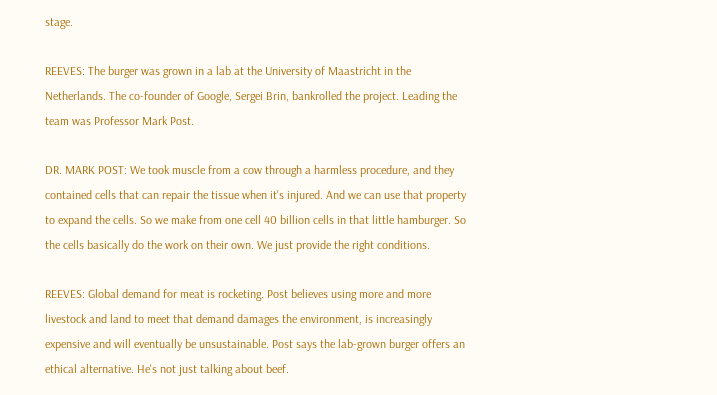stage.

REEVES: The burger was grown in a lab at the University of Maastricht in the Netherlands. The co-founder of Google, Sergei Brin, bankrolled the project. Leading the team was Professor Mark Post.

DR. MARK POST: We took muscle from a cow through a harmless procedure, and they contained cells that can repair the tissue when it's injured. And we can use that property to expand the cells. So we make from one cell 40 billion cells in that little hamburger. So the cells basically do the work on their own. We just provide the right conditions.

REEVES: Global demand for meat is rocketing. Post believes using more and more livestock and land to meet that demand damages the environment, is increasingly expensive and will eventually be unsustainable. Post says the lab-grown burger offers an ethical alternative. He's not just talking about beef.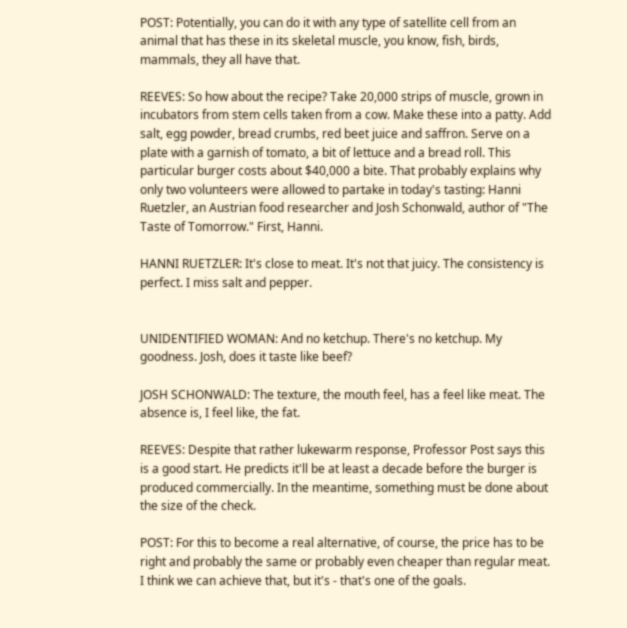POST: Potentially, you can do it with any type of satellite cell from an animal that has these in its skeletal muscle, you know, fish, birds, mammals, they all have that.

REEVES: So how about the recipe? Take 20,000 strips of muscle, grown in incubators from stem cells taken from a cow. Make these into a patty. Add salt, egg powder, bread crumbs, red beet juice and saffron. Serve on a plate with a garnish of tomato, a bit of lettuce and a bread roll. This particular burger costs about $40,000 a bite. That probably explains why only two volunteers were allowed to partake in today's tasting: Hanni Ruetzler, an Austrian food researcher and Josh Schonwald, author of "The Taste of Tomorrow." First, Hanni.

HANNI RUETZLER: It's close to meat. It's not that juicy. The consistency is perfect. I miss salt and pepper.


UNIDENTIFIED WOMAN: And no ketchup. There's no ketchup. My goodness. Josh, does it taste like beef?

JOSH SCHONWALD: The texture, the mouth feel, has a feel like meat. The absence is, I feel like, the fat.

REEVES: Despite that rather lukewarm response, Professor Post says this is a good start. He predicts it'll be at least a decade before the burger is produced commercially. In the meantime, something must be done about the size of the check.

POST: For this to become a real alternative, of course, the price has to be right and probably the same or probably even cheaper than regular meat. I think we can achieve that, but it's - that's one of the goals.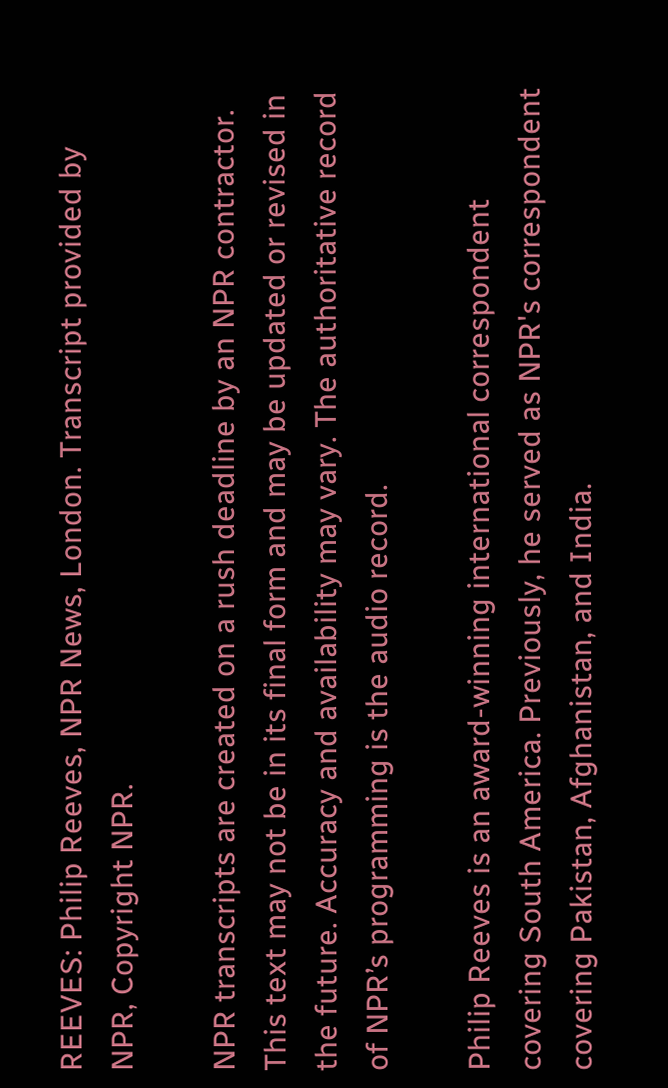REEVES: Philip Reeves, NPR News, London. Transcript provided by NPR, Copyright NPR.

NPR transcripts are created on a rush deadline by an NPR contractor. This text may not be in its final form and may be updated or revised in the future. Accuracy and availability may vary. The authoritative record of NPR’s programming is the audio record.

Philip Reeves is an award-winning international correspondent covering South America. Previously, he served as NPR's correspondent covering Pakistan, Afghanistan, and India.